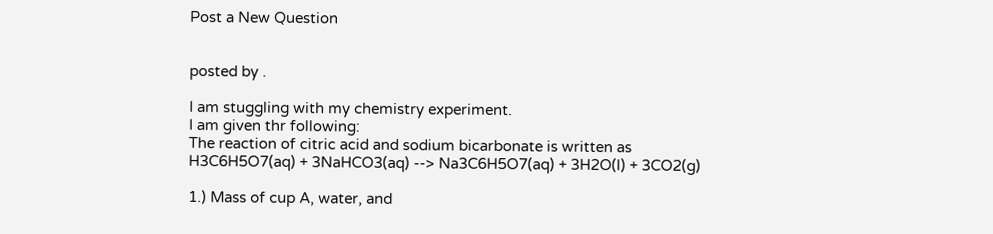Post a New Question


posted by .

I am stuggling with my chemistry experiment.
I am given thr following:
The reaction of citric acid and sodium bicarbonate is written as
H3C6H5O7(aq) + 3NaHCO3(aq) --> Na3C6H5O7(aq) + 3H2O(l) + 3CO2(g)

1.) Mass of cup A, water, and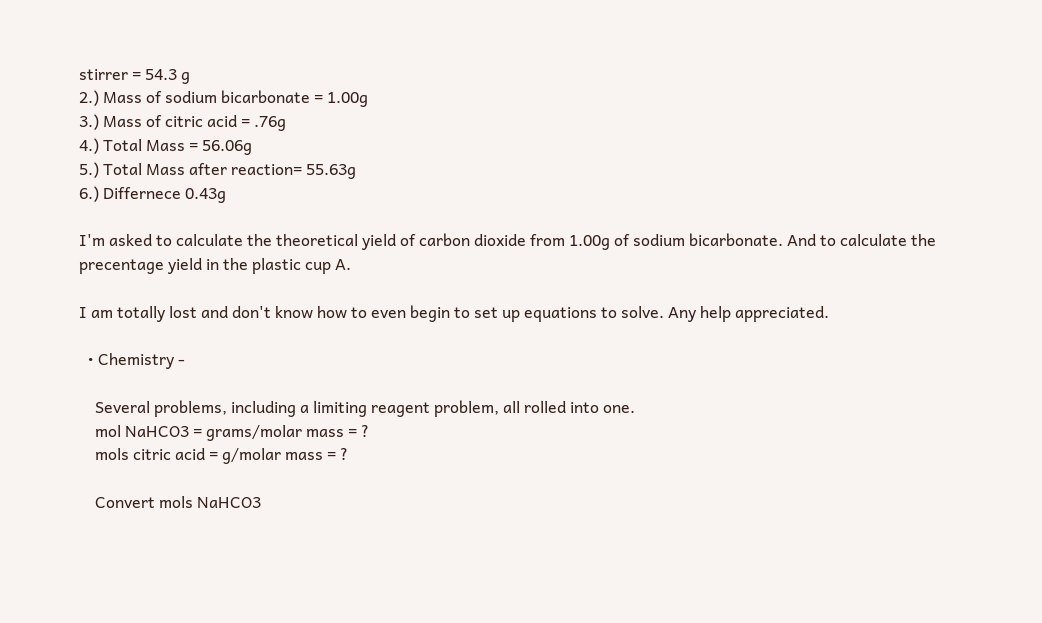stirrer = 54.3 g
2.) Mass of sodium bicarbonate = 1.00g
3.) Mass of citric acid = .76g
4.) Total Mass = 56.06g
5.) Total Mass after reaction= 55.63g
6.) Differnece 0.43g

I'm asked to calculate the theoretical yield of carbon dioxide from 1.00g of sodium bicarbonate. And to calculate the precentage yield in the plastic cup A.

I am totally lost and don't know how to even begin to set up equations to solve. Any help appreciated.

  • Chemistry -

    Several problems, including a limiting reagent problem, all rolled into one.
    mol NaHCO3 = grams/molar mass = ?
    mols citric acid = g/molar mass = ?

    Convert mols NaHCO3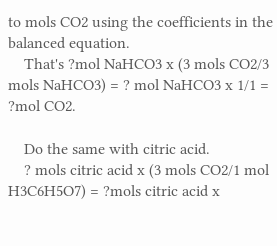to mols CO2 using the coefficients in the balanced equation.
    That's ?mol NaHCO3 x (3 mols CO2/3 mols NaHCO3) = ? mol NaHCO3 x 1/1 = ?mol CO2.

    Do the same with citric acid.
    ? mols citric acid x (3 mols CO2/1 mol H3C6H5O7) = ?mols citric acid x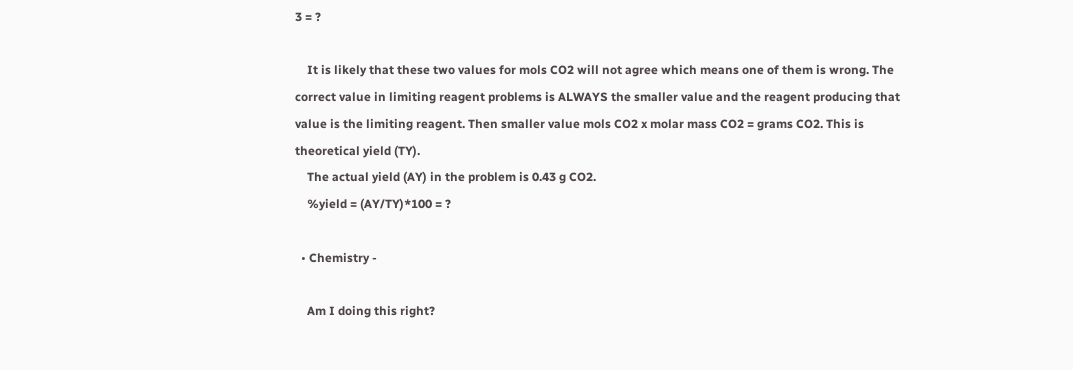3 = ?

    It is likely that these two values for mols CO2 will not agree which means one of them is wrong. The correct value in limiting reagent problems is ALWAYS the smaller value and the reagent producing that value is the limiting reagent. Then smaller value mols CO2 x molar mass CO2 = grams CO2. This is theoretical yield (TY).
    The actual yield (AY) in the problem is 0.43 g CO2.
    %yield = (AY/TY)*100 = ?

  • Chemistry -

    Am I doing this right?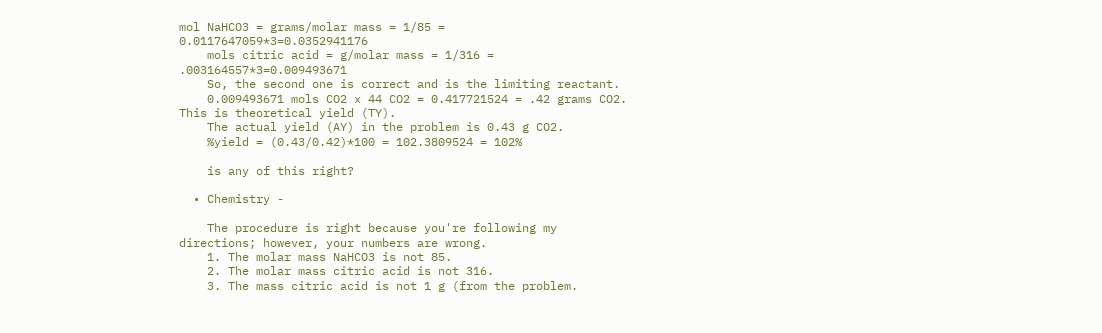mol NaHCO3 = grams/molar mass = 1/85 = 0.0117647059*3=0.0352941176
    mols citric acid = g/molar mass = 1/316 = .003164557*3=0.009493671
    So, the second one is correct and is the limiting reactant.
    0.009493671 mols CO2 x 44 CO2 = 0.417721524 = .42 grams CO2. This is theoretical yield (TY).
    The actual yield (AY) in the problem is 0.43 g CO2.
    %yield = (0.43/0.42)*100 = 102.3809524 = 102%

    is any of this right?

  • Chemistry -

    The procedure is right because you're following my directions; however, your numbers are wrong.
    1. The molar mass NaHCO3 is not 85.
    2. The molar mass citric acid is not 316.
    3. The mass citric acid is not 1 g (from the problem.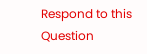Respond to this Question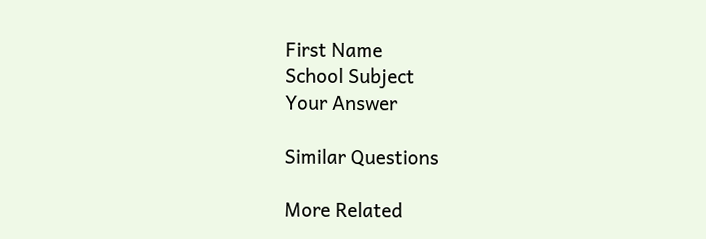First Name
School Subject
Your Answer

Similar Questions

More Related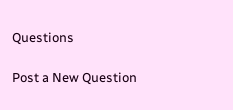Questions

Post a New Question